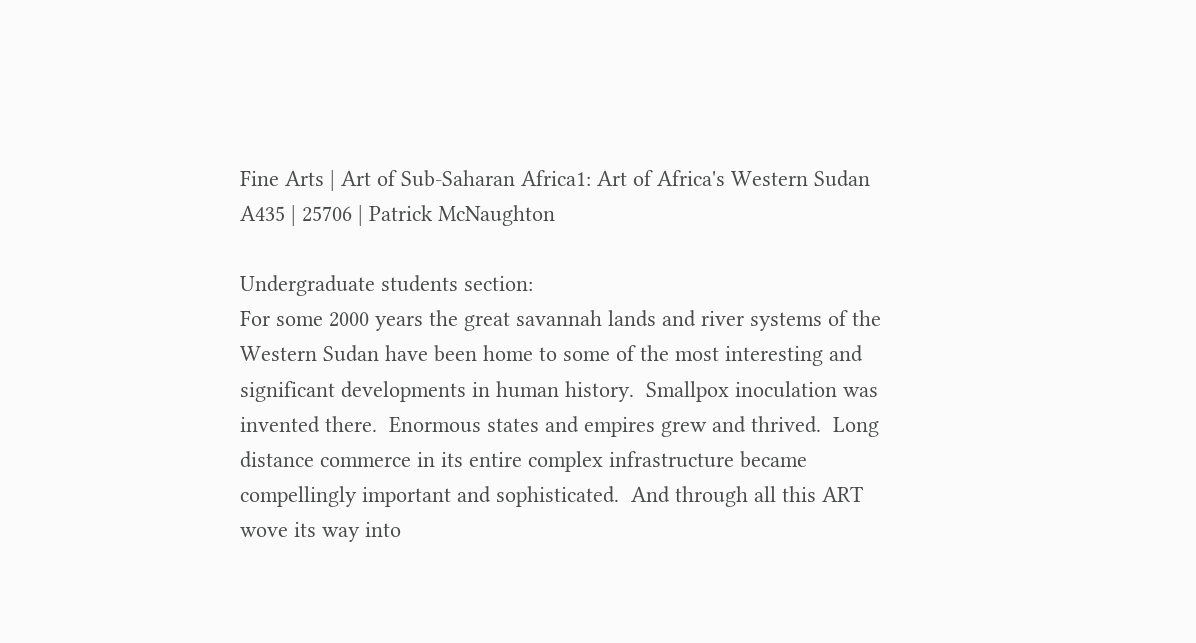Fine Arts | Art of Sub-Saharan Africa1: Art of Africa's Western Sudan
A435 | 25706 | Patrick McNaughton

Undergraduate students section:
For some 2000 years the great savannah lands and river systems of the
Western Sudan have been home to some of the most interesting and
significant developments in human history.  Smallpox inoculation was
invented there.  Enormous states and empires grew and thrived.  Long
distance commerce in its entire complex infrastructure became
compellingly important and sophisticated.  And through all this ART
wove its way into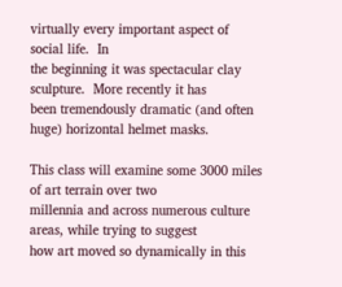virtually every important aspect of social life.  In
the beginning it was spectacular clay sculpture.  More recently it has
been tremendously dramatic (and often huge) horizontal helmet masks.

This class will examine some 3000 miles of art terrain over two
millennia and across numerous culture areas, while trying to suggest
how art moved so dynamically in this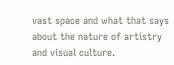vast space and what that says
about the nature of artistry and visual culture.